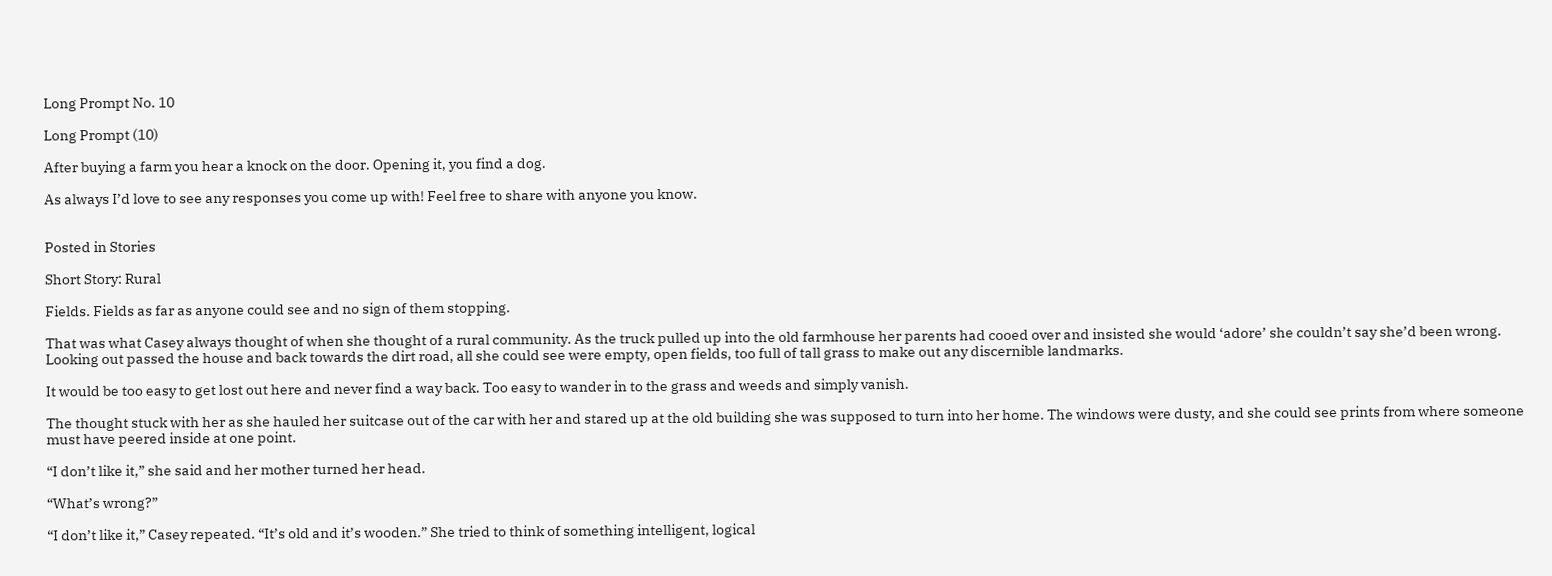Long Prompt No. 10

Long Prompt (10)

After buying a farm you hear a knock on the door. Opening it, you find a dog.

As always I’d love to see any responses you come up with! Feel free to share with anyone you know.


Posted in Stories

Short Story: Rural

Fields. Fields as far as anyone could see and no sign of them stopping.

That was what Casey always thought of when she thought of a rural community. As the truck pulled up into the old farmhouse her parents had cooed over and insisted she would ‘adore’ she couldn’t say she’d been wrong. Looking out passed the house and back towards the dirt road, all she could see were empty, open fields, too full of tall grass to make out any discernible landmarks.

It would be too easy to get lost out here and never find a way back. Too easy to wander in to the grass and weeds and simply vanish.

The thought stuck with her as she hauled her suitcase out of the car with her and stared up at the old building she was supposed to turn into her home. The windows were dusty, and she could see prints from where someone must have peered inside at one point.

“I don’t like it,” she said and her mother turned her head.

“What’s wrong?”

“I don’t like it,” Casey repeated. “It’s old and it’s wooden.” She tried to think of something intelligent, logical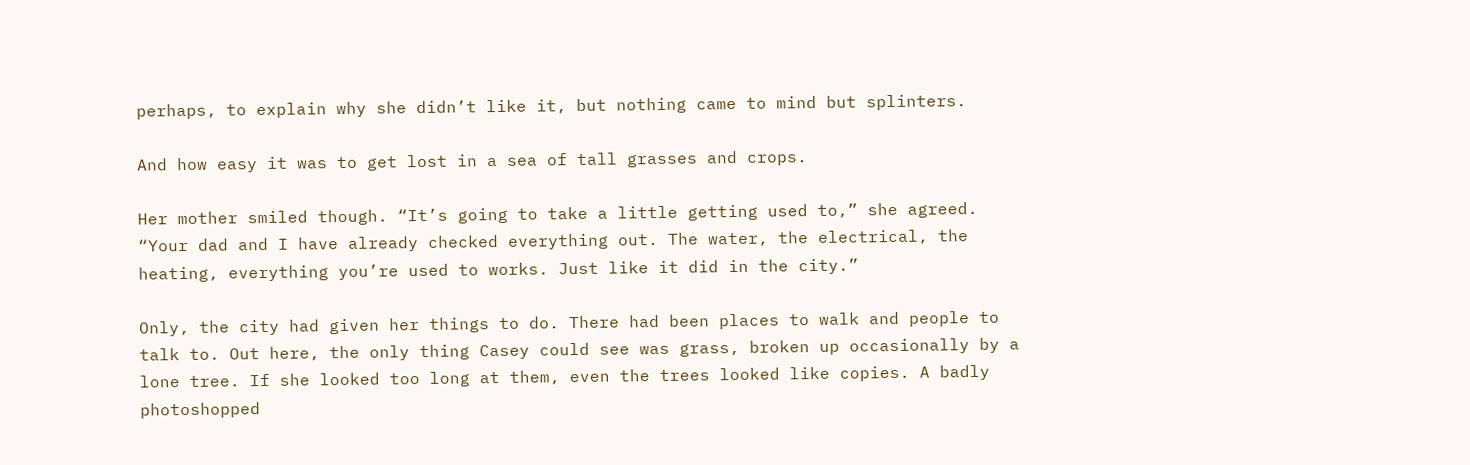perhaps, to explain why she didn’t like it, but nothing came to mind but splinters.

And how easy it was to get lost in a sea of tall grasses and crops.

Her mother smiled though. “It’s going to take a little getting used to,” she agreed. “Your dad and I have already checked everything out. The water, the electrical, the heating, everything you’re used to works. Just like it did in the city.”

Only, the city had given her things to do. There had been places to walk and people to talk to. Out here, the only thing Casey could see was grass, broken up occasionally by a lone tree. If she looked too long at them, even the trees looked like copies. A badly photoshopped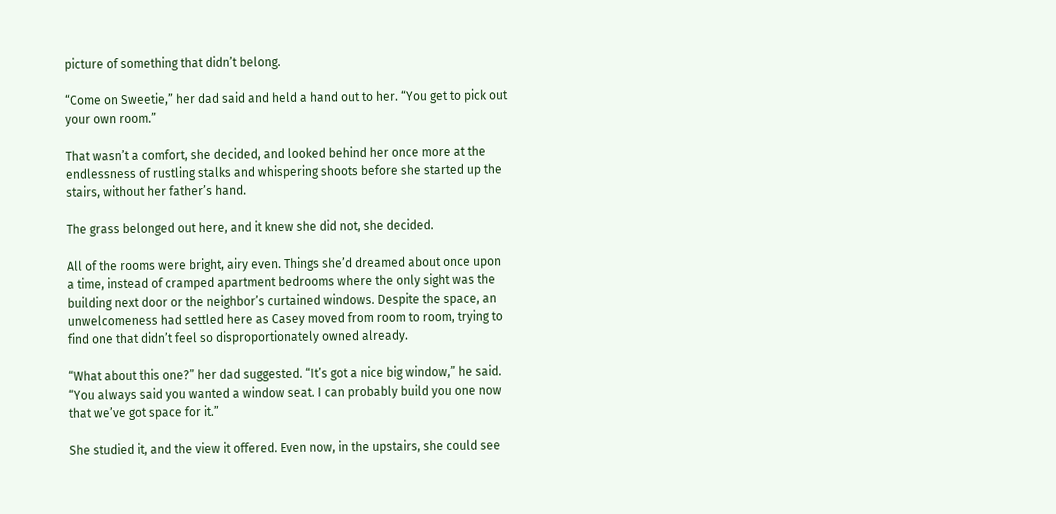picture of something that didn’t belong.

“Come on Sweetie,” her dad said and held a hand out to her. “You get to pick out your own room.”

That wasn’t a comfort, she decided, and looked behind her once more at the endlessness of rustling stalks and whispering shoots before she started up the stairs, without her father’s hand.

The grass belonged out here, and it knew she did not, she decided.

All of the rooms were bright, airy even. Things she’d dreamed about once upon a time, instead of cramped apartment bedrooms where the only sight was the building next door or the neighbor’s curtained windows. Despite the space, an unwelcomeness had settled here as Casey moved from room to room, trying to find one that didn’t feel so disproportionately owned already.

“What about this one?” her dad suggested. “It’s got a nice big window,” he said. “You always said you wanted a window seat. I can probably build you one now that we’ve got space for it.”

She studied it, and the view it offered. Even now, in the upstairs, she could see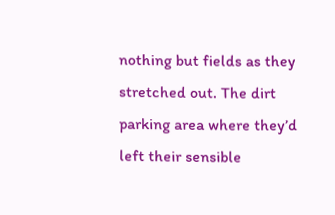nothing but fields as they stretched out. The dirt parking area where they’d left their sensible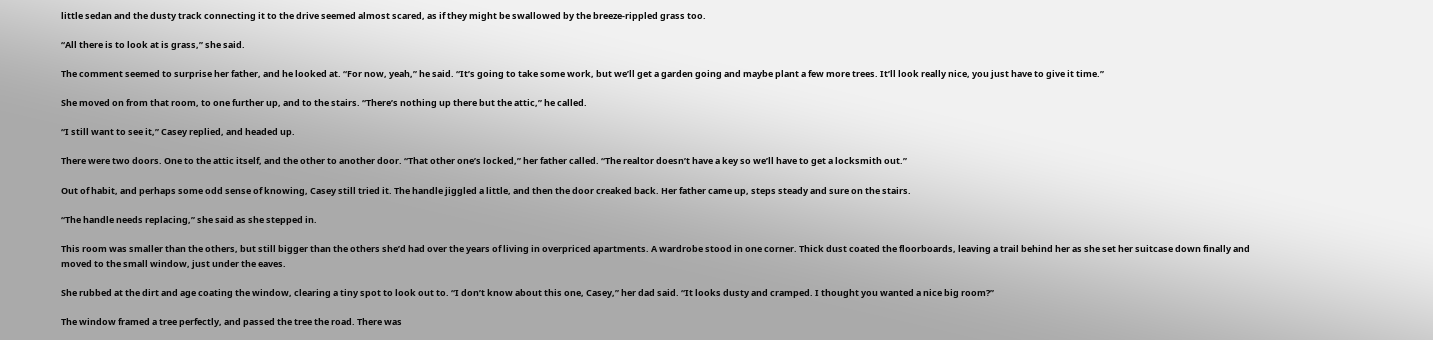little sedan and the dusty track connecting it to the drive seemed almost scared, as if they might be swallowed by the breeze-rippled grass too.

“All there is to look at is grass,” she said.

The comment seemed to surprise her father, and he looked at. “For now, yeah,” he said. “It’s going to take some work, but we’ll get a garden going and maybe plant a few more trees. It’ll look really nice, you just have to give it time.”

She moved on from that room, to one further up, and to the stairs. “There’s nothing up there but the attic,” he called.

“I still want to see it,” Casey replied, and headed up.

There were two doors. One to the attic itself, and the other to another door. “That other one’s locked,” her father called. “The realtor doesn’t have a key so we’ll have to get a locksmith out.”

Out of habit, and perhaps some odd sense of knowing, Casey still tried it. The handle jiggled a little, and then the door creaked back. Her father came up, steps steady and sure on the stairs.

“The handle needs replacing,” she said as she stepped in.

This room was smaller than the others, but still bigger than the others she’d had over the years of living in overpriced apartments. A wardrobe stood in one corner. Thick dust coated the floorboards, leaving a trail behind her as she set her suitcase down finally and moved to the small window, just under the eaves.

She rubbed at the dirt and age coating the window, clearing a tiny spot to look out to. “I don’t know about this one, Casey,” her dad said. “It looks dusty and cramped. I thought you wanted a nice big room?”

The window framed a tree perfectly, and passed the tree the road. There was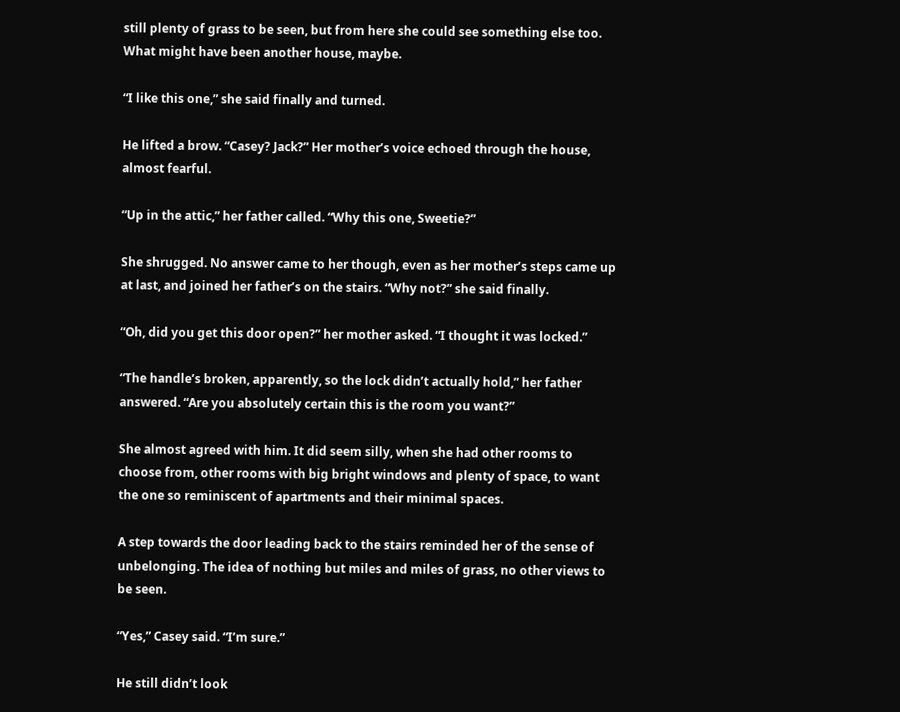still plenty of grass to be seen, but from here she could see something else too. What might have been another house, maybe.

“I like this one,” she said finally and turned.

He lifted a brow. “Casey? Jack?” Her mother’s voice echoed through the house, almost fearful.

“Up in the attic,” her father called. “Why this one, Sweetie?”

She shrugged. No answer came to her though, even as her mother’s steps came up at last, and joined her father’s on the stairs. “Why not?” she said finally.

“Oh, did you get this door open?” her mother asked. “I thought it was locked.”

“The handle’s broken, apparently, so the lock didn’t actually hold,” her father answered. “Are you absolutely certain this is the room you want?”

She almost agreed with him. It did seem silly, when she had other rooms to choose from, other rooms with big bright windows and plenty of space, to want the one so reminiscent of apartments and their minimal spaces.

A step towards the door leading back to the stairs reminded her of the sense of unbelonging. The idea of nothing but miles and miles of grass, no other views to be seen.

“Yes,” Casey said. “I’m sure.”

He still didn’t look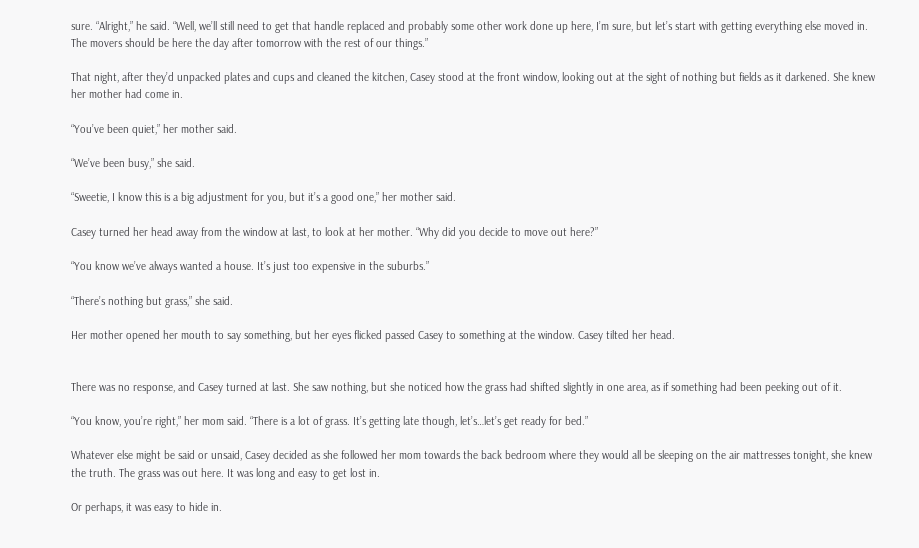sure. “Alright,” he said. “Well, we’ll still need to get that handle replaced and probably some other work done up here, I’m sure, but let’s start with getting everything else moved in. The movers should be here the day after tomorrow with the rest of our things.”

That night, after they’d unpacked plates and cups and cleaned the kitchen, Casey stood at the front window, looking out at the sight of nothing but fields as it darkened. She knew her mother had come in.

“You’ve been quiet,” her mother said.

“We’ve been busy,” she said.

“Sweetie, I know this is a big adjustment for you, but it’s a good one,” her mother said.

Casey turned her head away from the window at last, to look at her mother. “Why did you decide to move out here?”

“You know we’ve always wanted a house. It’s just too expensive in the suburbs.”

“There’s nothing but grass,” she said.

Her mother opened her mouth to say something, but her eyes flicked passed Casey to something at the window. Casey tilted her head.


There was no response, and Casey turned at last. She saw nothing, but she noticed how the grass had shifted slightly in one area, as if something had been peeking out of it.

“You know, you’re right,” her mom said. “There is a lot of grass. It’s getting late though, let’s…let’s get ready for bed.”

Whatever else might be said or unsaid, Casey decided as she followed her mom towards the back bedroom where they would all be sleeping on the air mattresses tonight, she knew the truth. The grass was out here. It was long and easy to get lost in.

Or perhaps, it was easy to hide in.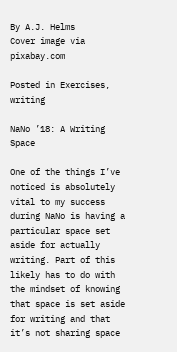By A.J. Helms
Cover image via pixabay.com

Posted in Exercises, writing

NaNo ’18: A Writing Space

One of the things I’ve noticed is absolutely vital to my success during NaNo is having a particular space set aside for actually writing. Part of this likely has to do with the mindset of knowing that space is set aside for writing and that it’s not sharing space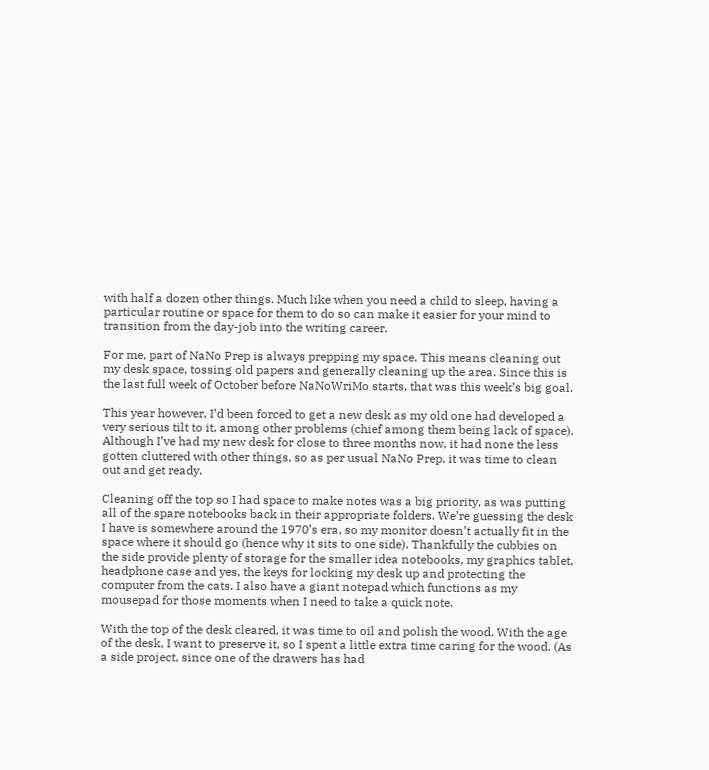with half a dozen other things. Much like when you need a child to sleep, having a particular routine or space for them to do so can make it easier for your mind to transition from the day-job into the writing career.

For me, part of NaNo Prep is always prepping my space. This means cleaning out my desk space, tossing old papers and generally cleaning up the area. Since this is the last full week of October before NaNoWriMo starts, that was this week’s big goal.

This year however, I’d been forced to get a new desk as my old one had developed a very serious tilt to it, among other problems (chief among them being lack of space). Although I’ve had my new desk for close to three months now, it had none the less gotten cluttered with other things, so as per usual NaNo Prep, it was time to clean out and get ready.

Cleaning off the top so I had space to make notes was a big priority, as was putting all of the spare notebooks back in their appropriate folders. We’re guessing the desk I have is somewhere around the 1970’s era, so my monitor doesn’t actually fit in the space where it should go (hence why it sits to one side). Thankfully the cubbies on the side provide plenty of storage for the smaller idea notebooks, my graphics tablet, headphone case and yes, the keys for locking my desk up and protecting the computer from the cats. I also have a giant notepad which functions as my mousepad for those moments when I need to take a quick note.

With the top of the desk cleared, it was time to oil and polish the wood. With the age of the desk, I want to preserve it, so I spent a little extra time caring for the wood. (As a side project, since one of the drawers has had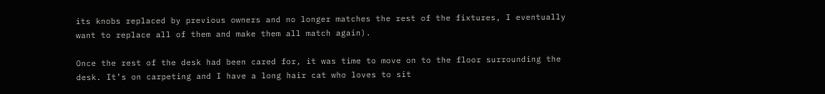its knobs replaced by previous owners and no longer matches the rest of the fixtures, I eventually want to replace all of them and make them all match again).

Once the rest of the desk had been cared for, it was time to move on to the floor surrounding the desk. It’s on carpeting and I have a long hair cat who loves to sit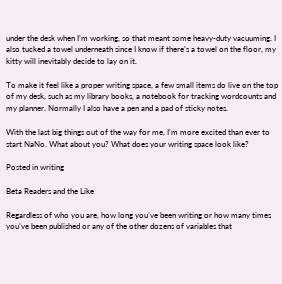under the desk when I’m working, so that meant some heavy-duty vacuuming. I also tucked a towel underneath since I know if there’s a towel on the floor, my kitty will inevitably decide to lay on it.

To make it feel like a proper writing space, a few small items do live on the top of my desk, such as my library books, a notebook for tracking wordcounts and my planner. Normally I also have a pen and a pad of sticky notes.

With the last big things out of the way for me, I’m more excited than ever to start NaNo. What about you? What does your writing space look like?

Posted in writing

Beta Readers and the Like

Regardless of who you are, how long you’ve been writing or how many times you’ve been published or any of the other dozens of variables that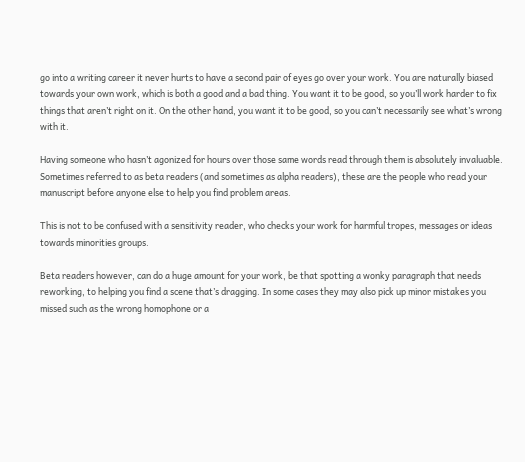go into a writing career it never hurts to have a second pair of eyes go over your work. You are naturally biased towards your own work, which is both a good and a bad thing. You want it to be good, so you’ll work harder to fix things that aren’t right on it. On the other hand, you want it to be good, so you can’t necessarily see what’s wrong with it.

Having someone who hasn’t agonized for hours over those same words read through them is absolutely invaluable. Sometimes referred to as beta readers (and sometimes as alpha readers), these are the people who read your manuscript before anyone else to help you find problem areas.

This is not to be confused with a sensitivity reader, who checks your work for harmful tropes, messages or ideas towards minorities groups.

Beta readers however, can do a huge amount for your work, be that spotting a wonky paragraph that needs reworking, to helping you find a scene that’s dragging. In some cases they may also pick up minor mistakes you missed such as the wrong homophone or a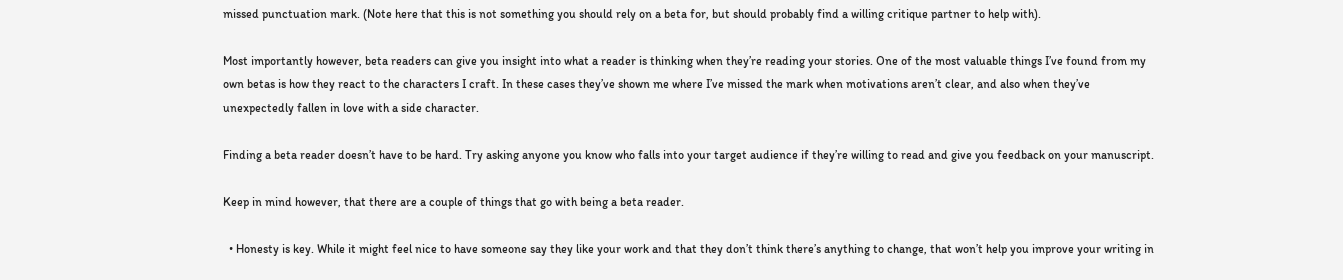missed punctuation mark. (Note here that this is not something you should rely on a beta for, but should probably find a willing critique partner to help with).

Most importantly however, beta readers can give you insight into what a reader is thinking when they’re reading your stories. One of the most valuable things I’ve found from my own betas is how they react to the characters I craft. In these cases they’ve shown me where I’ve missed the mark when motivations aren’t clear, and also when they’ve unexpectedly fallen in love with a side character.

Finding a beta reader doesn’t have to be hard. Try asking anyone you know who falls into your target audience if they’re willing to read and give you feedback on your manuscript.

Keep in mind however, that there are a couple of things that go with being a beta reader.

  • Honesty is key. While it might feel nice to have someone say they like your work and that they don’t think there’s anything to change, that won’t help you improve your writing in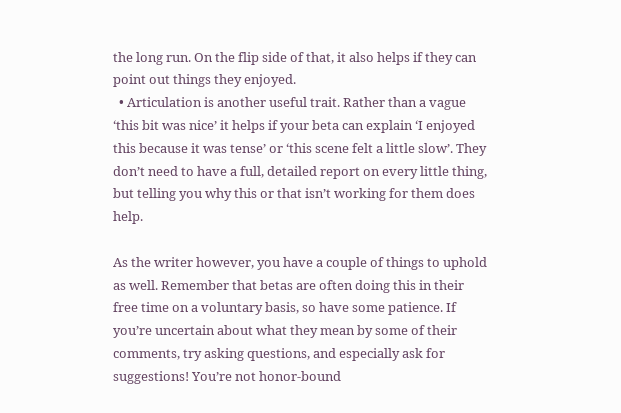the long run. On the flip side of that, it also helps if they can point out things they enjoyed.
  • Articulation is another useful trait. Rather than a vague ‘this bit was nice’ it helps if your beta can explain ‘I enjoyed this because it was tense’ or ‘this scene felt a little slow’. They don’t need to have a full, detailed report on every little thing, but telling you why this or that isn’t working for them does help.

As the writer however, you have a couple of things to uphold as well. Remember that betas are often doing this in their free time on a voluntary basis, so have some patience. If you’re uncertain about what they mean by some of their comments, try asking questions, and especially ask for suggestions! You’re not honor-bound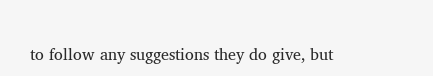to follow any suggestions they do give, but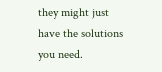they might just have the solutions you need.